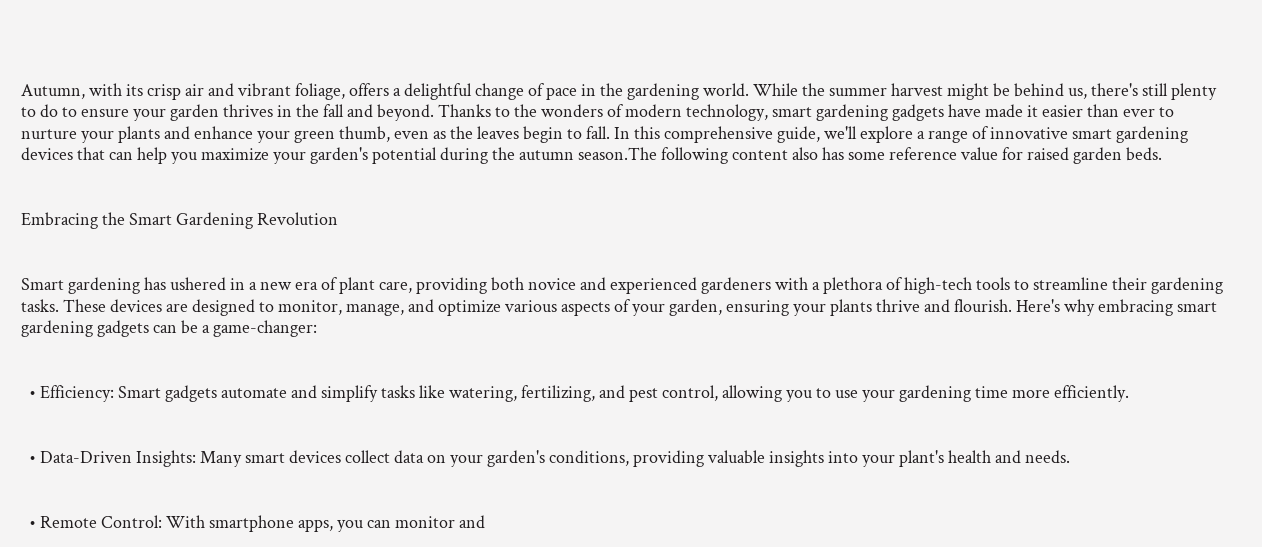Autumn, with its crisp air and vibrant foliage, offers a delightful change of pace in the gardening world. While the summer harvest might be behind us, there's still plenty to do to ensure your garden thrives in the fall and beyond. Thanks to the wonders of modern technology, smart gardening gadgets have made it easier than ever to nurture your plants and enhance your green thumb, even as the leaves begin to fall. In this comprehensive guide, we'll explore a range of innovative smart gardening devices that can help you maximize your garden's potential during the autumn season.The following content also has some reference value for raised garden beds.


Embracing the Smart Gardening Revolution


Smart gardening has ushered in a new era of plant care, providing both novice and experienced gardeners with a plethora of high-tech tools to streamline their gardening tasks. These devices are designed to monitor, manage, and optimize various aspects of your garden, ensuring your plants thrive and flourish. Here's why embracing smart gardening gadgets can be a game-changer:


  • Efficiency: Smart gadgets automate and simplify tasks like watering, fertilizing, and pest control, allowing you to use your gardening time more efficiently.


  • Data-Driven Insights: Many smart devices collect data on your garden's conditions, providing valuable insights into your plant's health and needs.


  • Remote Control: With smartphone apps, you can monitor and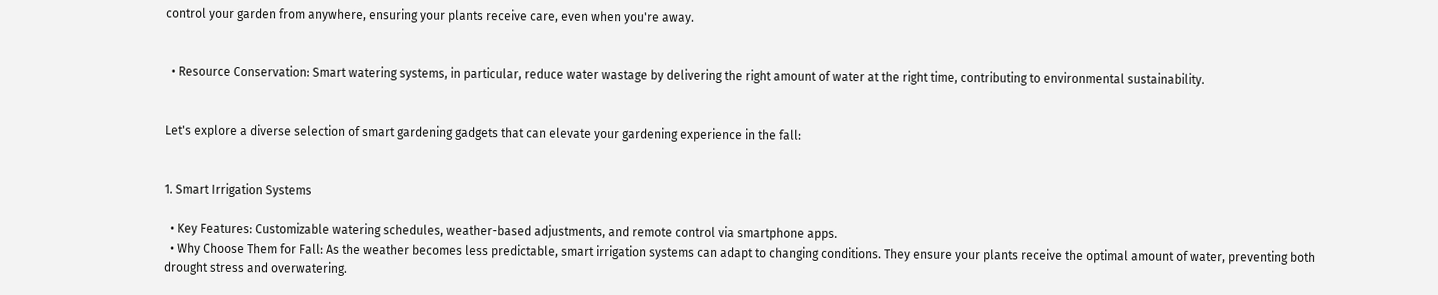control your garden from anywhere, ensuring your plants receive care, even when you're away.


  • Resource Conservation: Smart watering systems, in particular, reduce water wastage by delivering the right amount of water at the right time, contributing to environmental sustainability.


Let's explore a diverse selection of smart gardening gadgets that can elevate your gardening experience in the fall:


1. Smart Irrigation Systems

  • Key Features: Customizable watering schedules, weather-based adjustments, and remote control via smartphone apps.
  • Why Choose Them for Fall: As the weather becomes less predictable, smart irrigation systems can adapt to changing conditions. They ensure your plants receive the optimal amount of water, preventing both drought stress and overwatering.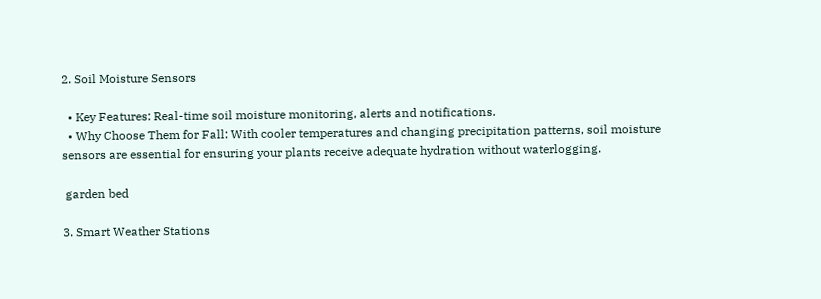2. Soil Moisture Sensors

  • Key Features: Real-time soil moisture monitoring, alerts and notifications.
  • Why Choose Them for Fall: With cooler temperatures and changing precipitation patterns, soil moisture sensors are essential for ensuring your plants receive adequate hydration without waterlogging.

 garden bed

3. Smart Weather Stations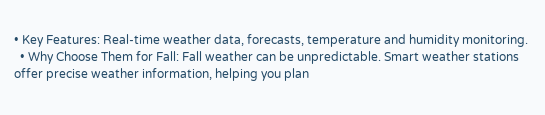• Key Features: Real-time weather data, forecasts, temperature and humidity monitoring.
  • Why Choose Them for Fall: Fall weather can be unpredictable. Smart weather stations offer precise weather information, helping you plan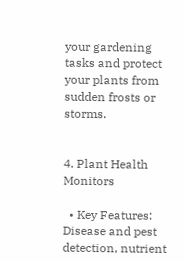your gardening tasks and protect your plants from sudden frosts or storms.


4. Plant Health Monitors

  • Key Features: Disease and pest detection, nutrient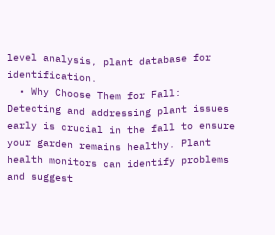level analysis, plant database for identification.
  • Why Choose Them for Fall: Detecting and addressing plant issues early is crucial in the fall to ensure your garden remains healthy. Plant health monitors can identify problems and suggest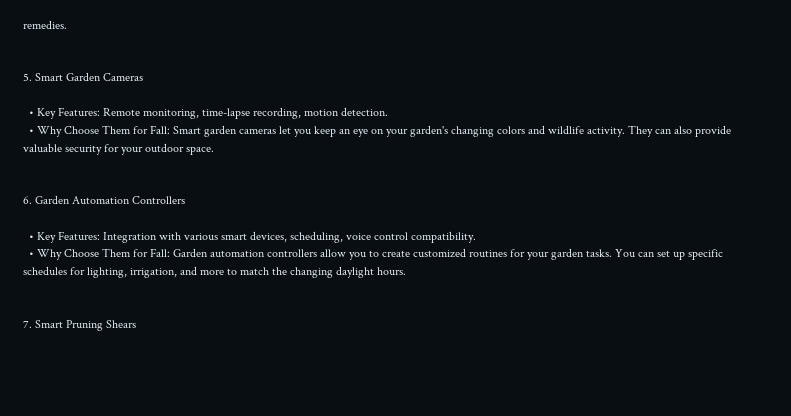remedies.


5. Smart Garden Cameras

  • Key Features: Remote monitoring, time-lapse recording, motion detection.
  • Why Choose Them for Fall: Smart garden cameras let you keep an eye on your garden's changing colors and wildlife activity. They can also provide valuable security for your outdoor space.


6. Garden Automation Controllers

  • Key Features: Integration with various smart devices, scheduling, voice control compatibility.
  • Why Choose Them for Fall: Garden automation controllers allow you to create customized routines for your garden tasks. You can set up specific schedules for lighting, irrigation, and more to match the changing daylight hours.


7. Smart Pruning Shears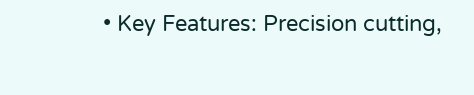• Key Features: Precision cutting,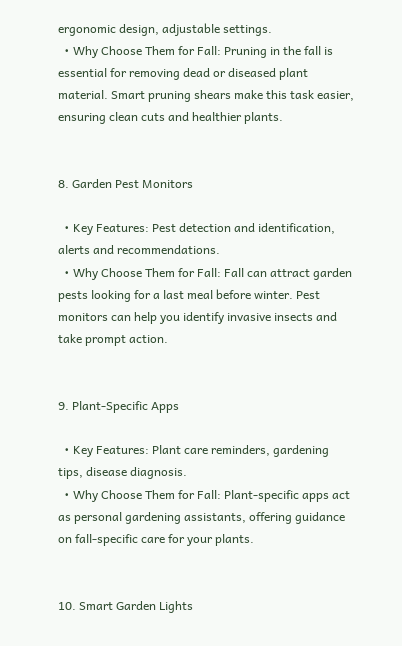ergonomic design, adjustable settings.
  • Why Choose Them for Fall: Pruning in the fall is essential for removing dead or diseased plant material. Smart pruning shears make this task easier, ensuring clean cuts and healthier plants.


8. Garden Pest Monitors

  • Key Features: Pest detection and identification, alerts and recommendations.
  • Why Choose Them for Fall: Fall can attract garden pests looking for a last meal before winter. Pest monitors can help you identify invasive insects and take prompt action.


9. Plant-Specific Apps

  • Key Features: Plant care reminders, gardening tips, disease diagnosis.
  • Why Choose Them for Fall: Plant-specific apps act as personal gardening assistants, offering guidance on fall-specific care for your plants.


10. Smart Garden Lights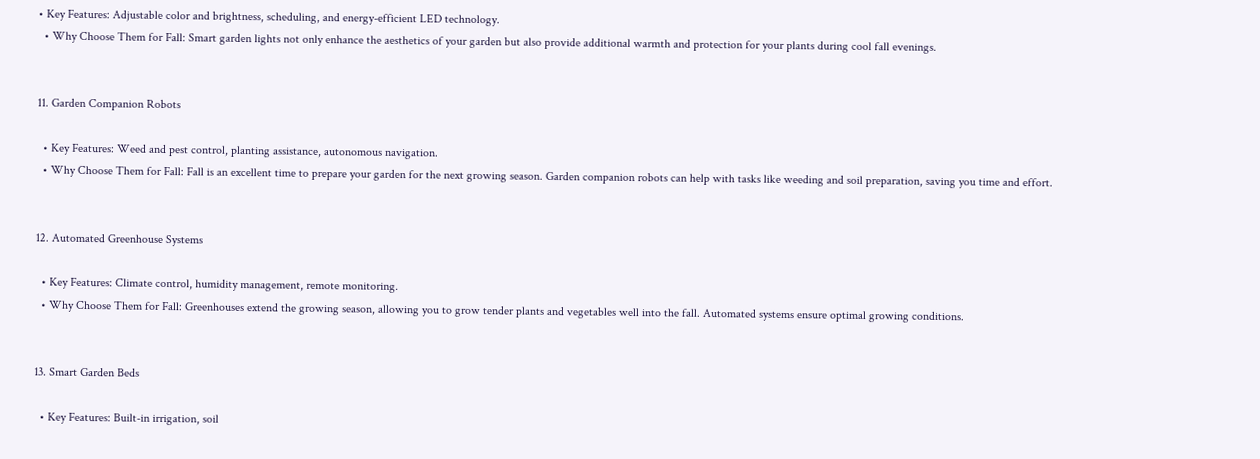• Key Features: Adjustable color and brightness, scheduling, and energy-efficient LED technology.
  • Why Choose Them for Fall: Smart garden lights not only enhance the aesthetics of your garden but also provide additional warmth and protection for your plants during cool fall evenings.


11. Garden Companion Robots

  • Key Features: Weed and pest control, planting assistance, autonomous navigation.
  • Why Choose Them for Fall: Fall is an excellent time to prepare your garden for the next growing season. Garden companion robots can help with tasks like weeding and soil preparation, saving you time and effort.


12. Automated Greenhouse Systems

  • Key Features: Climate control, humidity management, remote monitoring.
  • Why Choose Them for Fall: Greenhouses extend the growing season, allowing you to grow tender plants and vegetables well into the fall. Automated systems ensure optimal growing conditions.


13. Smart Garden Beds

  • Key Features: Built-in irrigation, soil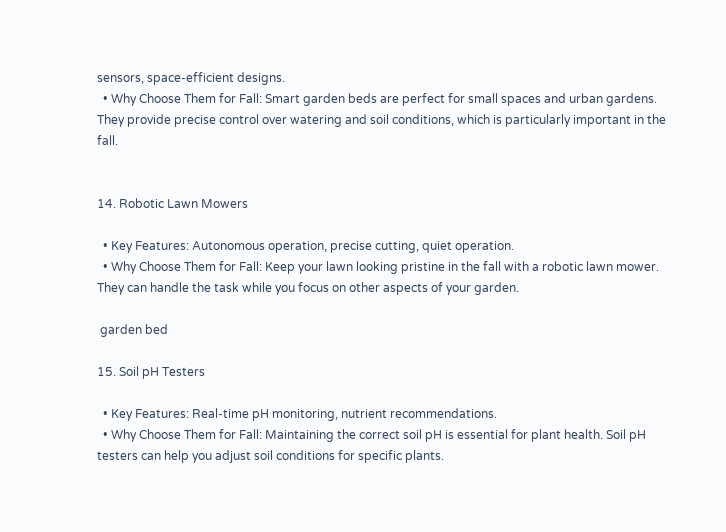sensors, space-efficient designs.
  • Why Choose Them for Fall: Smart garden beds are perfect for small spaces and urban gardens. They provide precise control over watering and soil conditions, which is particularly important in the fall.


14. Robotic Lawn Mowers

  • Key Features: Autonomous operation, precise cutting, quiet operation.
  • Why Choose Them for Fall: Keep your lawn looking pristine in the fall with a robotic lawn mower. They can handle the task while you focus on other aspects of your garden.

 garden bed

15. Soil pH Testers

  • Key Features: Real-time pH monitoring, nutrient recommendations.
  • Why Choose Them for Fall: Maintaining the correct soil pH is essential for plant health. Soil pH testers can help you adjust soil conditions for specific plants.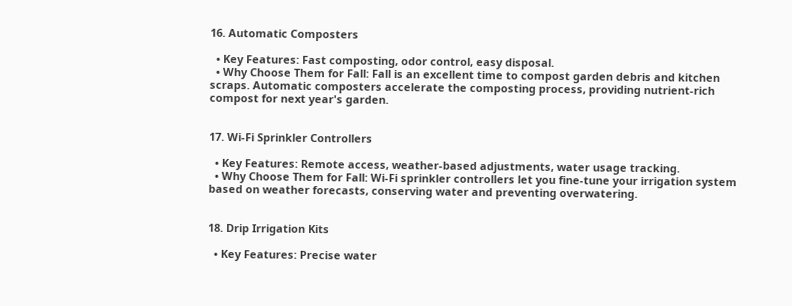16. Automatic Composters

  • Key Features: Fast composting, odor control, easy disposal.
  • Why Choose Them for Fall: Fall is an excellent time to compost garden debris and kitchen scraps. Automatic composters accelerate the composting process, providing nutrient-rich compost for next year's garden.


17. Wi-Fi Sprinkler Controllers

  • Key Features: Remote access, weather-based adjustments, water usage tracking.
  • Why Choose Them for Fall: Wi-Fi sprinkler controllers let you fine-tune your irrigation system based on weather forecasts, conserving water and preventing overwatering.


18. Drip Irrigation Kits

  • Key Features: Precise water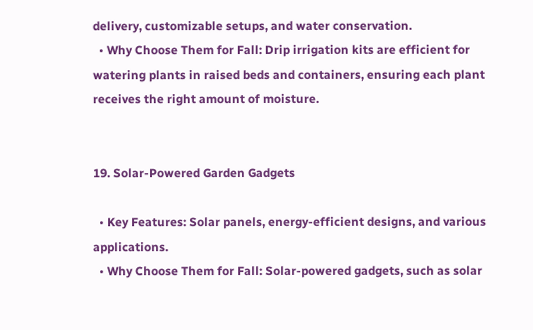delivery, customizable setups, and water conservation.
  • Why Choose Them for Fall: Drip irrigation kits are efficient for watering plants in raised beds and containers, ensuring each plant receives the right amount of moisture.


19. Solar-Powered Garden Gadgets

  • Key Features: Solar panels, energy-efficient designs, and various applications.
  • Why Choose Them for Fall: Solar-powered gadgets, such as solar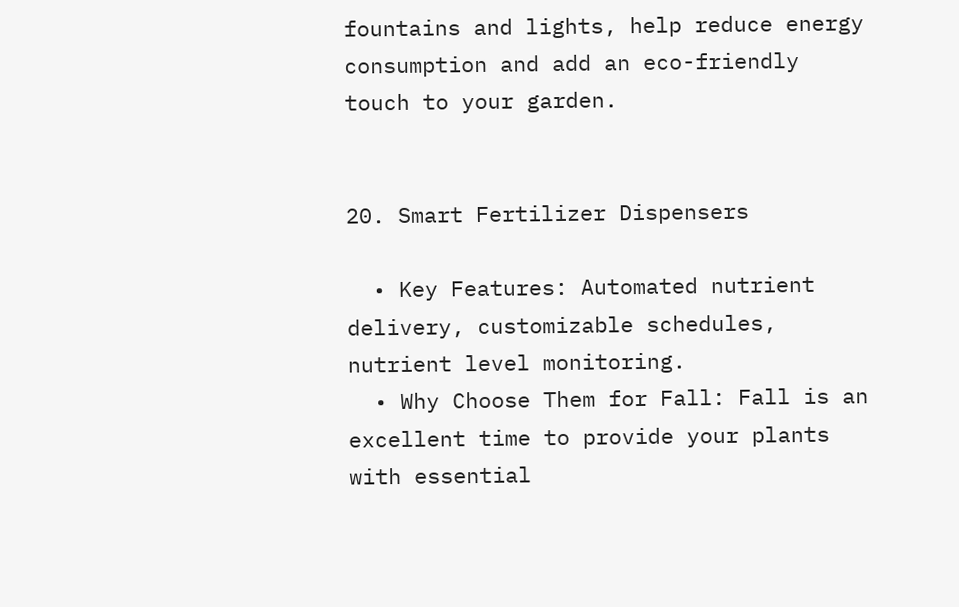fountains and lights, help reduce energy consumption and add an eco-friendly touch to your garden.


20. Smart Fertilizer Dispensers

  • Key Features: Automated nutrient delivery, customizable schedules, nutrient level monitoring.
  • Why Choose Them for Fall: Fall is an excellent time to provide your plants with essential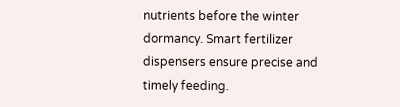nutrients before the winter dormancy. Smart fertilizer dispensers ensure precise and timely feeding.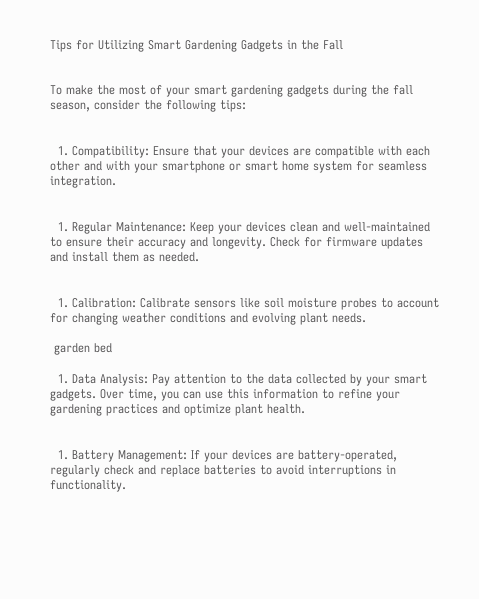Tips for Utilizing Smart Gardening Gadgets in the Fall


To make the most of your smart gardening gadgets during the fall season, consider the following tips:


  1. Compatibility: Ensure that your devices are compatible with each other and with your smartphone or smart home system for seamless integration.


  1. Regular Maintenance: Keep your devices clean and well-maintained to ensure their accuracy and longevity. Check for firmware updates and install them as needed.


  1. Calibration: Calibrate sensors like soil moisture probes to account for changing weather conditions and evolving plant needs.

 garden bed

  1. Data Analysis: Pay attention to the data collected by your smart gadgets. Over time, you can use this information to refine your gardening practices and optimize plant health.


  1. Battery Management: If your devices are battery-operated, regularly check and replace batteries to avoid interruptions in functionality.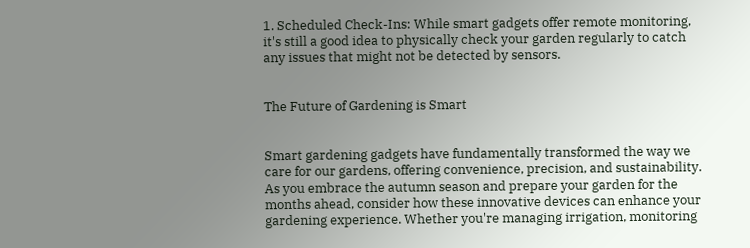1. Scheduled Check-Ins: While smart gadgets offer remote monitoring, it's still a good idea to physically check your garden regularly to catch any issues that might not be detected by sensors.


The Future of Gardening is Smart


Smart gardening gadgets have fundamentally transformed the way we care for our gardens, offering convenience, precision, and sustainability. As you embrace the autumn season and prepare your garden for the months ahead, consider how these innovative devices can enhance your gardening experience. Whether you're managing irrigation, monitoring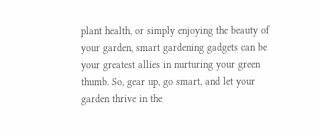plant health, or simply enjoying the beauty of your garden, smart gardening gadgets can be your greatest allies in nurturing your green thumb. So, gear up, go smart, and let your garden thrive in the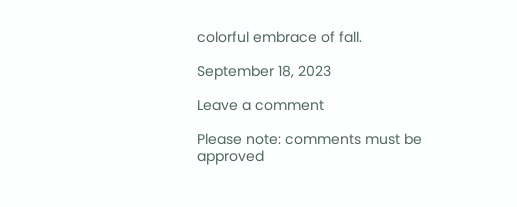colorful embrace of fall.

September 18, 2023

Leave a comment

Please note: comments must be approved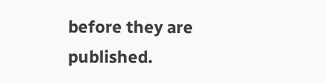before they are published.